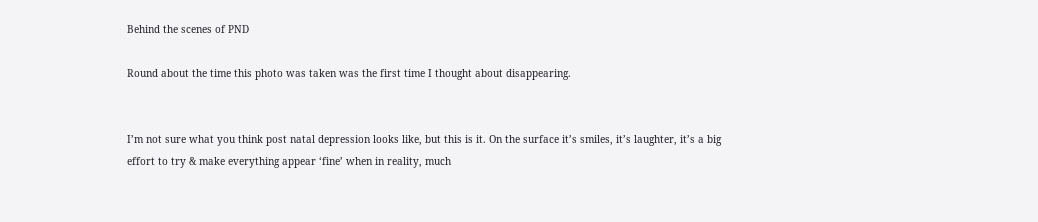Behind the scenes of PND

Round about the time this photo was taken was the first time I thought about disappearing.


I’m not sure what you think post natal depression looks like, but this is it. On the surface it’s smiles, it’s laughter, it’s a big effort to try & make everything appear ‘fine’ when in reality, much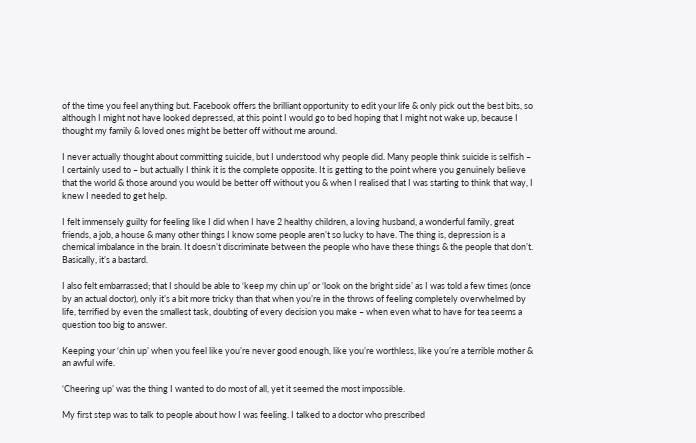of the time you feel anything but. Facebook offers the brilliant opportunity to edit your life & only pick out the best bits, so although I might not have looked depressed, at this point I would go to bed hoping that I might not wake up, because I thought my family & loved ones might be better off without me around.

I never actually thought about committing suicide, but I understood why people did. Many people think suicide is selfish – I certainly used to – but actually I think it is the complete opposite. It is getting to the point where you genuinely believe that the world & those around you would be better off without you & when I realised that I was starting to think that way, I knew I needed to get help.

I felt immensely guilty for feeling like I did when I have 2 healthy children, a loving husband, a wonderful family, great friends, a job, a house & many other things I know some people aren’t so lucky to have. The thing is, depression is a chemical imbalance in the brain. It doesn’t discriminate between the people who have these things & the people that don’t. Basically, it’s a bastard.

I also felt embarrassed; that I should be able to ‘keep my chin up’ or ‘look on the bright side’ as I was told a few times (once by an actual doctor), only it’s a bit more tricky than that when you’re in the throws of feeling completely overwhelmed by life, terrified by even the smallest task, doubting of every decision you make – when even what to have for tea seems a question too big to answer.

Keeping your ‘chin up’ when you feel like you’re never good enough, like you’re worthless, like you’re a terrible mother & an awful wife.

‘Cheering up’ was the thing I wanted to do most of all, yet it seemed the most impossible.

My first step was to talk to people about how I was feeling. I talked to a doctor who prescribed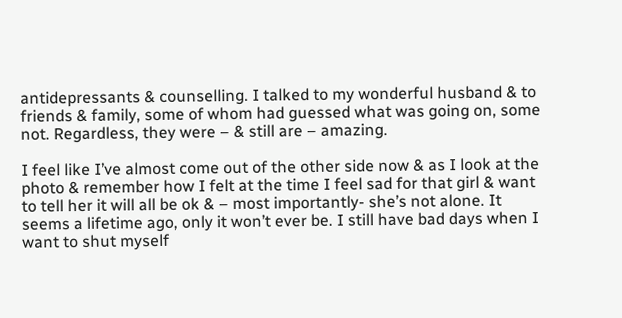antidepressants & counselling. I talked to my wonderful husband & to friends & family, some of whom had guessed what was going on, some not. Regardless, they were – & still are – amazing.

I feel like I’ve almost come out of the other side now & as I look at the photo & remember how I felt at the time I feel sad for that girl & want to tell her it will all be ok & – most importantly- she’s not alone. It seems a lifetime ago, only it won’t ever be. I still have bad days when I want to shut myself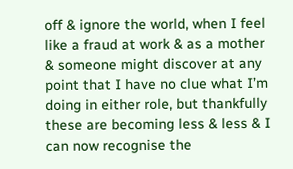off & ignore the world, when I feel like a fraud at work & as a mother & someone might discover at any point that I have no clue what I’m doing in either role, but thankfully these are becoming less & less & I can now recognise the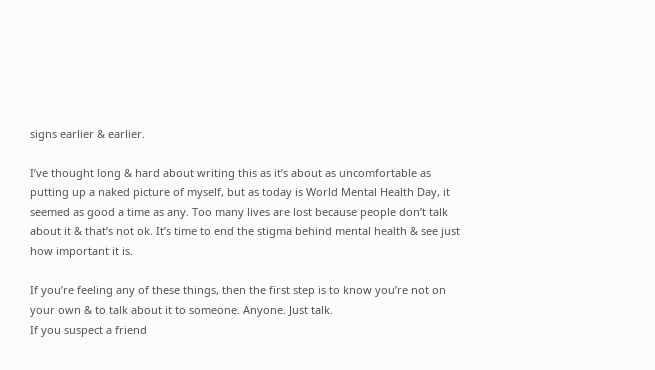signs earlier & earlier.

I’ve thought long & hard about writing this as it’s about as uncomfortable as putting up a naked picture of myself, but as today is World Mental Health Day, it seemed as good a time as any. Too many lives are lost because people don’t talk about it & that’s not ok. It’s time to end the stigma behind mental health & see just how important it is.

If you’re feeling any of these things, then the first step is to know you’re not on your own & to talk about it to someone. Anyone. Just talk.
If you suspect a friend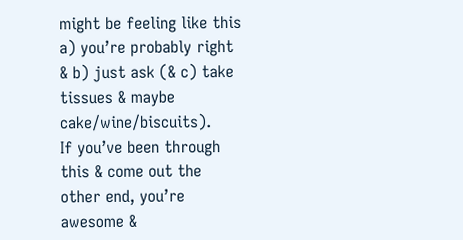might be feeling like this a) you’re probably right & b) just ask (& c) take tissues & maybe cake/wine/biscuits).
If you’ve been through this & come out the other end, you’re awesome &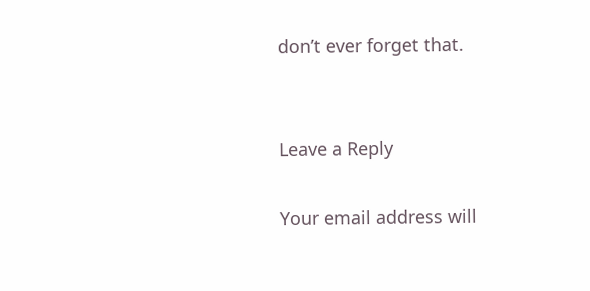don’t ever forget that.


Leave a Reply

Your email address will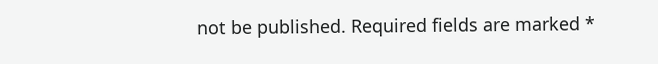not be published. Required fields are marked *